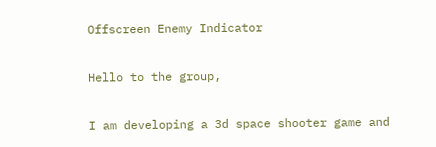Offscreen Enemy Indicator

Hello to the group,

I am developing a 3d space shooter game and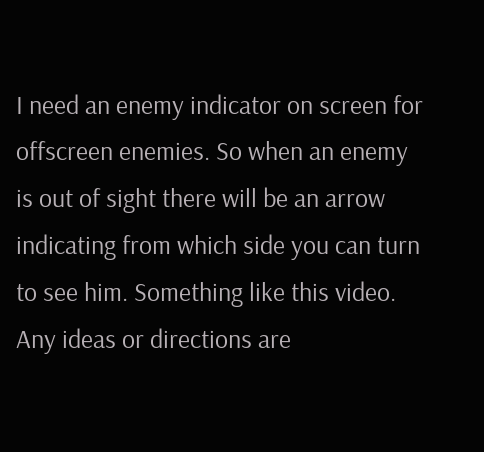I need an enemy indicator on screen for offscreen enemies. So when an enemy is out of sight there will be an arrow indicating from which side you can turn to see him. Something like this video. Any ideas or directions are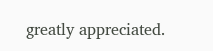greatly appreciated.